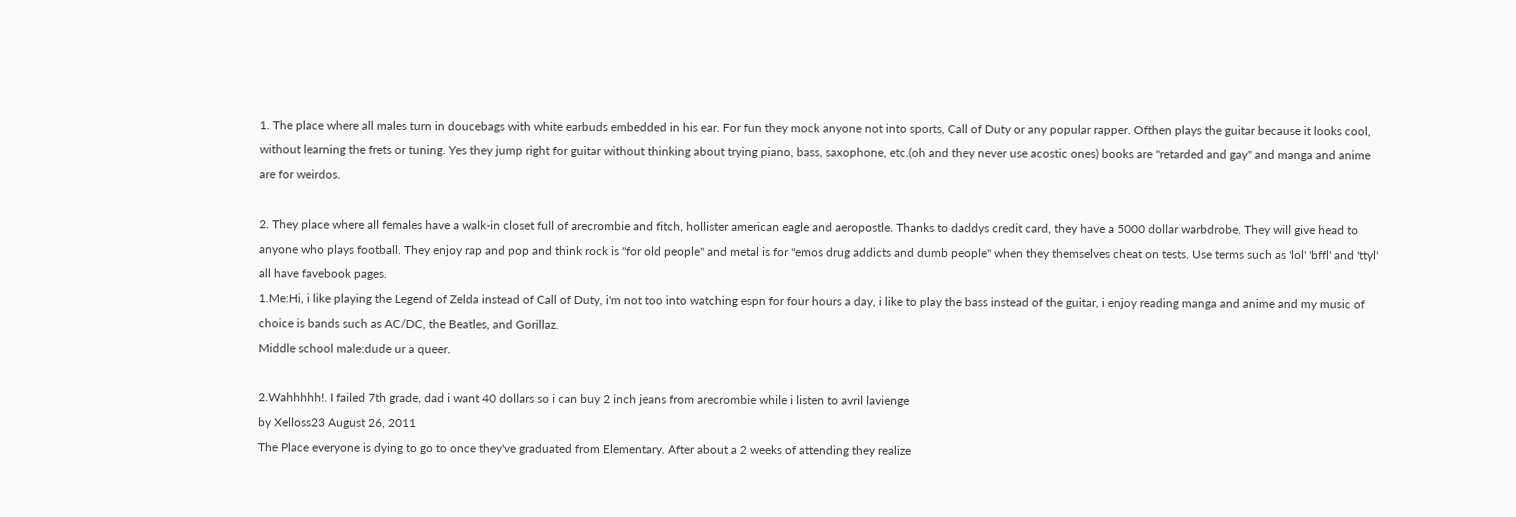1. The place where all males turn in doucebags with white earbuds embedded in his ear. For fun they mock anyone not into sports, Call of Duty or any popular rapper. Ofthen plays the guitar because it looks cool, without learning the frets or tuning. Yes they jump right for guitar without thinking about trying piano, bass, saxophone, etc.(oh and they never use acostic ones) books are "retarded and gay" and manga and anime are for weirdos.

2. They place where all females have a walk-in closet full of arecrombie and fitch, hollister american eagle and aeropostle. Thanks to daddys credit card, they have a 5000 dollar warbdrobe. They will give head to anyone who plays football. They enjoy rap and pop and think rock is "for old people" and metal is for "emos drug addicts and dumb people" when they themselves cheat on tests. Use terms such as 'lol' 'bffl' and 'ttyl' all have favebook pages.
1.Me:Hi, i like playing the Legend of Zelda instead of Call of Duty, i'm not too into watching espn for four hours a day, i like to play the bass instead of the guitar, i enjoy reading manga and anime and my music of choice is bands such as AC/DC, the Beatles, and Gorillaz.
Middle school male:dude ur a queer.

2.Wahhhhh!. I failed 7th grade, dad i want 40 dollars so i can buy 2 inch jeans from arecrombie while i listen to avril lavienge
by Xelloss23 August 26, 2011
The Place everyone is dying to go to once they've graduated from Elementary. After about a 2 weeks of attending they realize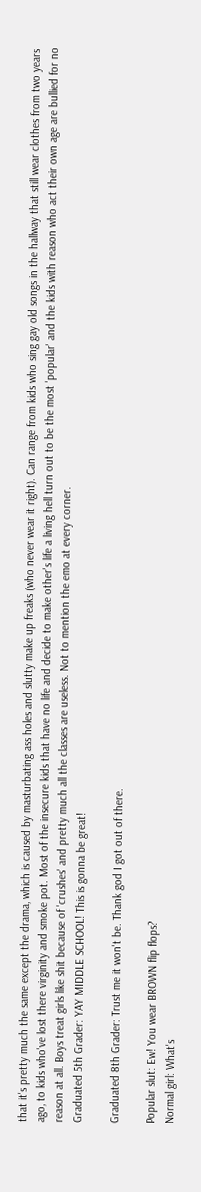that it's pretty much the same except the drama, which is caused by masturbating ass holes and slutty make up freaks (who never wear it right). Can range from kids who sing gay old songs in the hallway that still wear clothes from two years ago, to kids who've lost there virginity and smoke pot. Most of the insecure kids that have no life and decide to make other's life a living hell turn out to be the most 'popular' and the kids with reason who act their own age are bullied for no reason at all. Boys treat girls like shit because of 'crushes' and pretty much all the classes are useless. Not to mention the emo at every corner.
Graduated 5th Grader: YAY MIDDLE SCHOOL! This is gonna be great!

Graduated 8th Grader: Trust me it won't be. Thank god I got out of there.

Popular slut: Ew! You wear BROWN flip flops?
Normal girl: What's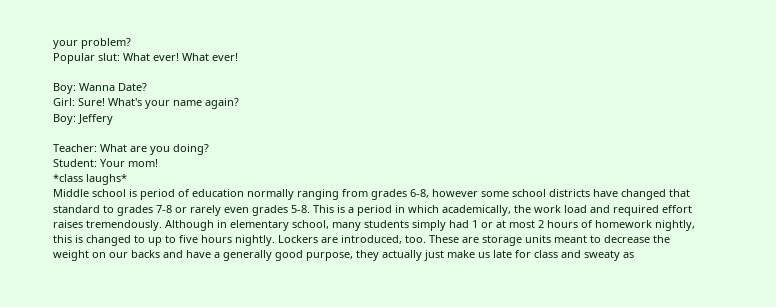your problem?
Popular slut: What ever! What ever!

Boy: Wanna Date?
Girl: Sure! What's your name again?
Boy: Jeffery

Teacher: What are you doing?
Student: Your mom!
*class laughs*
Middle school is period of education normally ranging from grades 6-8, however some school districts have changed that standard to grades 7-8 or rarely even grades 5-8. This is a period in which academically, the work load and required effort raises tremendously. Although in elementary school, many students simply had 1 or at most 2 hours of homework nightly, this is changed to up to five hours nightly. Lockers are introduced, too. These are storage units meant to decrease the weight on our backs and have a generally good purpose, they actually just make us late for class and sweaty as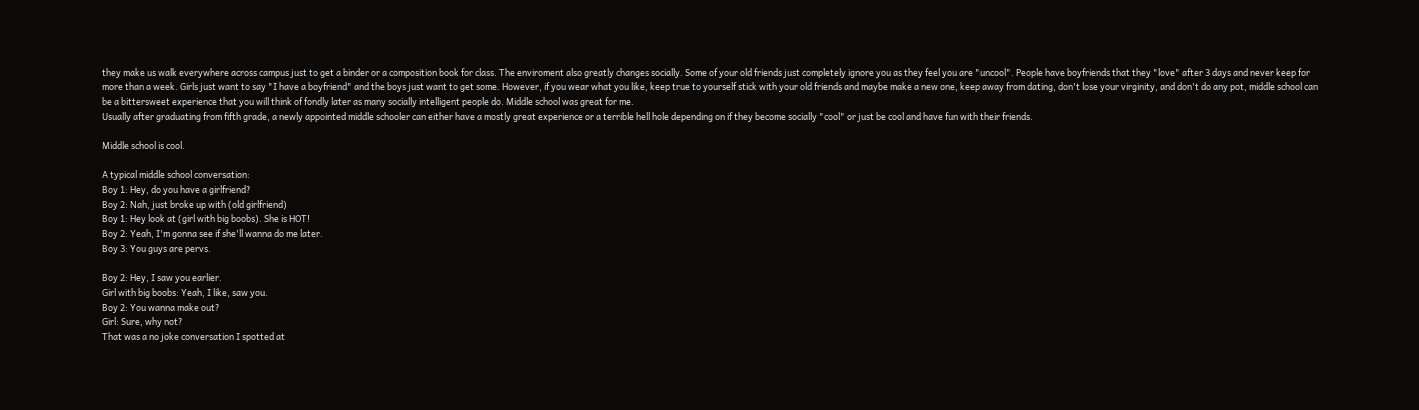they make us walk everywhere across campus just to get a binder or a composition book for class. The enviroment also greatly changes socially. Some of your old friends just completely ignore you as they feel you are "uncool". People have boyfriends that they "love" after 3 days and never keep for more than a week. Girls just want to say "I have a boyfriend" and the boys just want to get some. However, if you wear what you like, keep true to yourself stick with your old friends and maybe make a new one, keep away from dating, don't lose your virginity, and don't do any pot, middle school can be a bittersweet experience that you will think of fondly later as many socially intelligent people do. Middle school was great for me.
Usually after graduating from fifth grade, a newly appointed middle schooler can either have a mostly great experience or a terrible hell hole depending on if they become socially "cool" or just be cool and have fun with their friends.

Middle school is cool.

A typical middle school conversation:
Boy 1: Hey, do you have a girlfriend?
Boy 2: Nah, just broke up with (old girlfriend)
Boy 1: Hey look at (girl with big boobs). She is HOT!
Boy 2: Yeah, I'm gonna see if she'll wanna do me later.
Boy 3: You guys are pervs.

Boy 2: Hey, I saw you earlier.
Girl with big boobs: Yeah, I like, saw you.
Boy 2: You wanna make out?
Girl: Sure, why not?
That was a no joke conversation I spotted at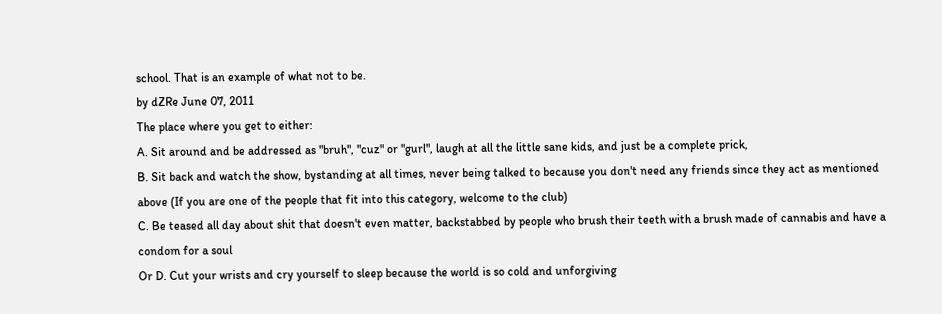school. That is an example of what not to be.
by dZRe June 07, 2011
The place where you get to either:
A. Sit around and be addressed as "bruh", "cuz" or "gurl", laugh at all the little sane kids, and just be a complete prick,
B. Sit back and watch the show, bystanding at all times, never being talked to because you don't need any friends since they act as mentioned above (If you are one of the people that fit into this category, welcome to the club)
C. Be teased all day about shit that doesn't even matter, backstabbed by people who brush their teeth with a brush made of cannabis and have a condom for a soul
Or D. Cut your wrists and cry yourself to sleep because the world is so cold and unforgiving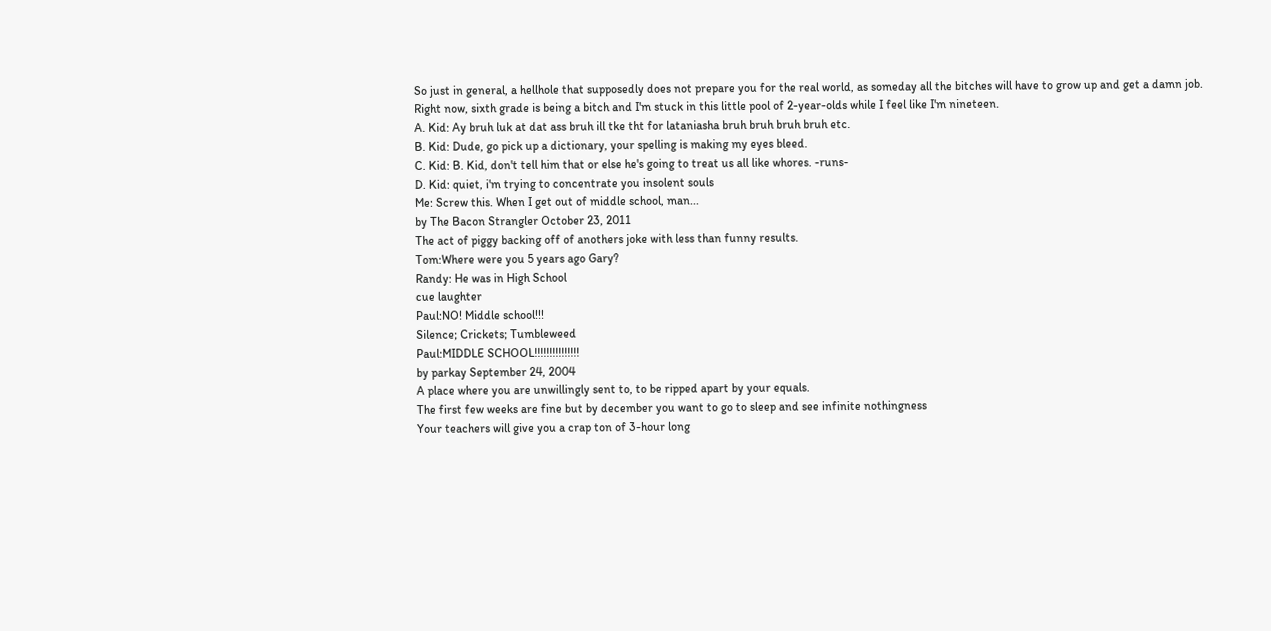So just in general, a hellhole that supposedly does not prepare you for the real world, as someday all the bitches will have to grow up and get a damn job. Right now, sixth grade is being a bitch and I'm stuck in this little pool of 2-year-olds while I feel like I'm nineteen.
A. Kid: Ay bruh luk at dat ass bruh ill tke tht for lataniasha bruh bruh bruh bruh etc.
B. Kid: Dude, go pick up a dictionary, your spelling is making my eyes bleed.
C. Kid: B. Kid, don't tell him that or else he's going to treat us all like whores. -runs-
D. Kid: quiet, i'm trying to concentrate you insolent souls
Me: Screw this. When I get out of middle school, man...
by The Bacon Strangler October 23, 2011
The act of piggy backing off of anothers joke with less than funny results.
Tom:Where were you 5 years ago Gary?
Randy: He was in High School
cue laughter
Paul:NO! Middle school!!!
Silence; Crickets; Tumbleweed
Paul:MIDDLE SCHOOL!!!!!!!!!!!!!!!
by parkay September 24, 2004
A place where you are unwillingly sent to, to be ripped apart by your equals.
The first few weeks are fine but by december you want to go to sleep and see infinite nothingness
Your teachers will give you a crap ton of 3-hour long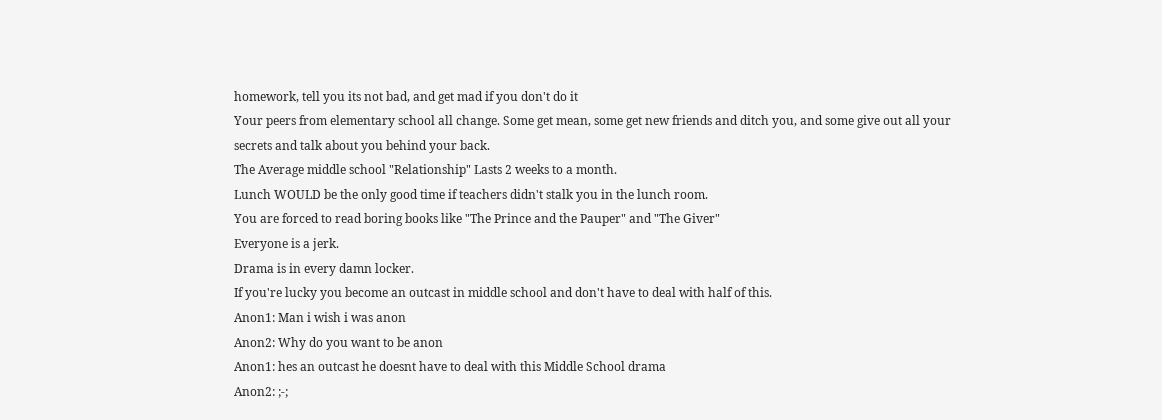homework, tell you its not bad, and get mad if you don't do it
Your peers from elementary school all change. Some get mean, some get new friends and ditch you, and some give out all your secrets and talk about you behind your back.
The Average middle school "Relationship" Lasts 2 weeks to a month.
Lunch WOULD be the only good time if teachers didn't stalk you in the lunch room.
You are forced to read boring books like "The Prince and the Pauper" and "The Giver"
Everyone is a jerk.
Drama is in every damn locker.
If you're lucky you become an outcast in middle school and don't have to deal with half of this.
Anon1: Man i wish i was anon
Anon2: Why do you want to be anon
Anon1: hes an outcast he doesnt have to deal with this Middle School drama
Anon2: ;-;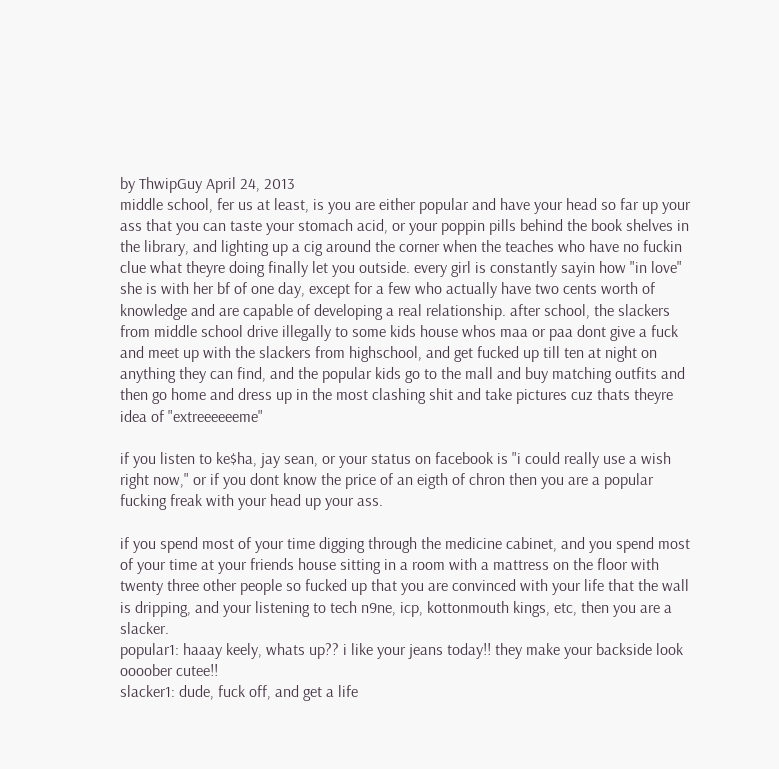by ThwipGuy April 24, 2013
middle school, fer us at least, is you are either popular and have your head so far up your ass that you can taste your stomach acid, or your poppin pills behind the book shelves in the library, and lighting up a cig around the corner when the teaches who have no fuckin clue what theyre doing finally let you outside. every girl is constantly sayin how "in love" she is with her bf of one day, except for a few who actually have two cents worth of knowledge and are capable of developing a real relationship. after school, the slackers from middle school drive illegally to some kids house whos maa or paa dont give a fuck and meet up with the slackers from highschool, and get fucked up till ten at night on anything they can find, and the popular kids go to the mall and buy matching outfits and then go home and dress up in the most clashing shit and take pictures cuz thats theyre idea of "extreeeeeeme"

if you listen to ke$ha, jay sean, or your status on facebook is "i could really use a wish right now," or if you dont know the price of an eigth of chron then you are a popular fucking freak with your head up your ass.

if you spend most of your time digging through the medicine cabinet, and you spend most of your time at your friends house sitting in a room with a mattress on the floor with twenty three other people so fucked up that you are convinced with your life that the wall is dripping, and your listening to tech n9ne, icp, kottonmouth kings, etc, then you are a slacker.
popular1: haaay keely, whats up?? i like your jeans today!! they make your backside look oooober cutee!!
slacker1: dude, fuck off, and get a life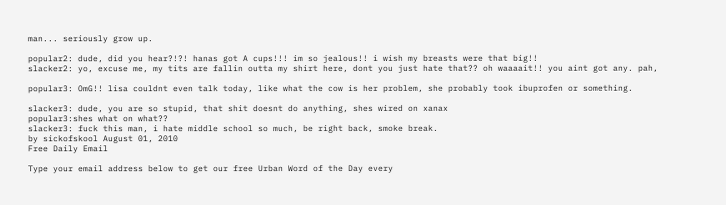man... seriously grow up.

popular2: dude, did you hear?!?! hanas got A cups!!! im so jealous!! i wish my breasts were that big!!
slacker2: yo, excuse me, my tits are fallin outta my shirt here, dont you just hate that?? oh waaaait!! you aint got any. pah,

popular3: OmG!! lisa couldnt even talk today, like what the cow is her problem, she probably took ibuprofen or something.

slacker3: dude, you are so stupid, that shit doesnt do anything, shes wired on xanax
popular3:shes what on what??
slacker3: fuck this man, i hate middle school so much, be right back, smoke break.
by sickofskool August 01, 2010
Free Daily Email

Type your email address below to get our free Urban Word of the Day every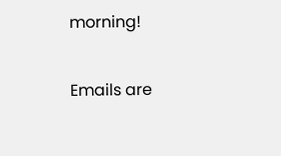morning!

Emails are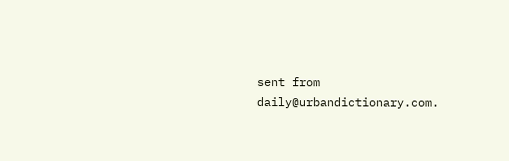sent from daily@urbandictionary.com.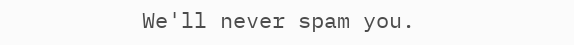We'll never spam you.